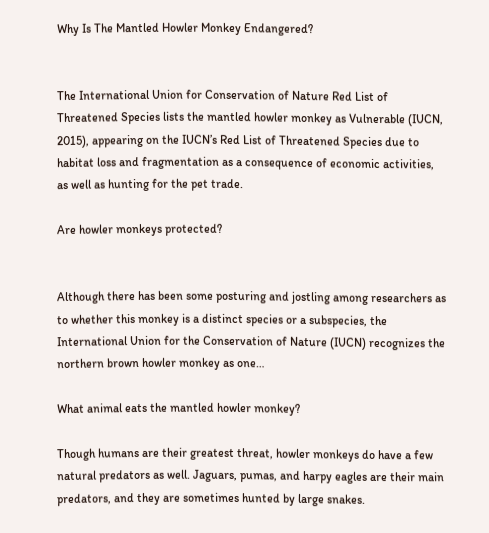Why Is The Mantled Howler Monkey Endangered?


The International Union for Conservation of Nature Red List of Threatened Species lists the mantled howler monkey as Vulnerable (IUCN, 2015), appearing on the IUCN’s Red List of Threatened Species due to habitat loss and fragmentation as a consequence of economic activities, as well as hunting for the pet trade.

Are howler monkeys protected?


Although there has been some posturing and jostling among researchers as to whether this monkey is a distinct species or a subspecies, the International Union for the Conservation of Nature (IUCN) recognizes the northern brown howler monkey as one…

What animal eats the mantled howler monkey?

Though humans are their greatest threat, howler monkeys do have a few natural predators as well. Jaguars, pumas, and harpy eagles are their main predators, and they are sometimes hunted by large snakes.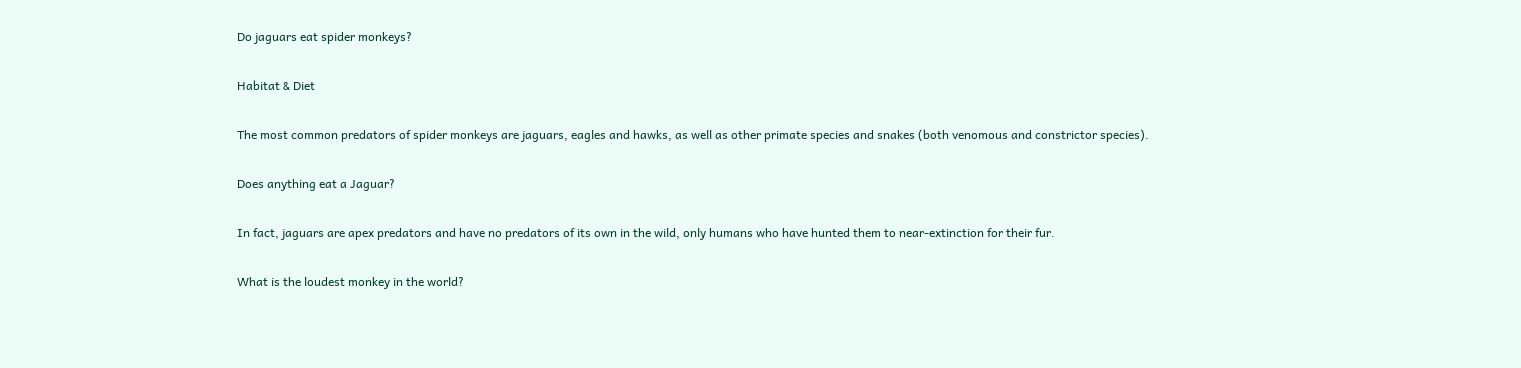Do jaguars eat spider monkeys?

Habitat & Diet

The most common predators of spider monkeys are jaguars, eagles and hawks, as well as other primate species and snakes (both venomous and constrictor species).

Does anything eat a Jaguar?

In fact, jaguars are apex predators and have no predators of its own in the wild, only humans who have hunted them to near-extinction for their fur.

What is the loudest monkey in the world?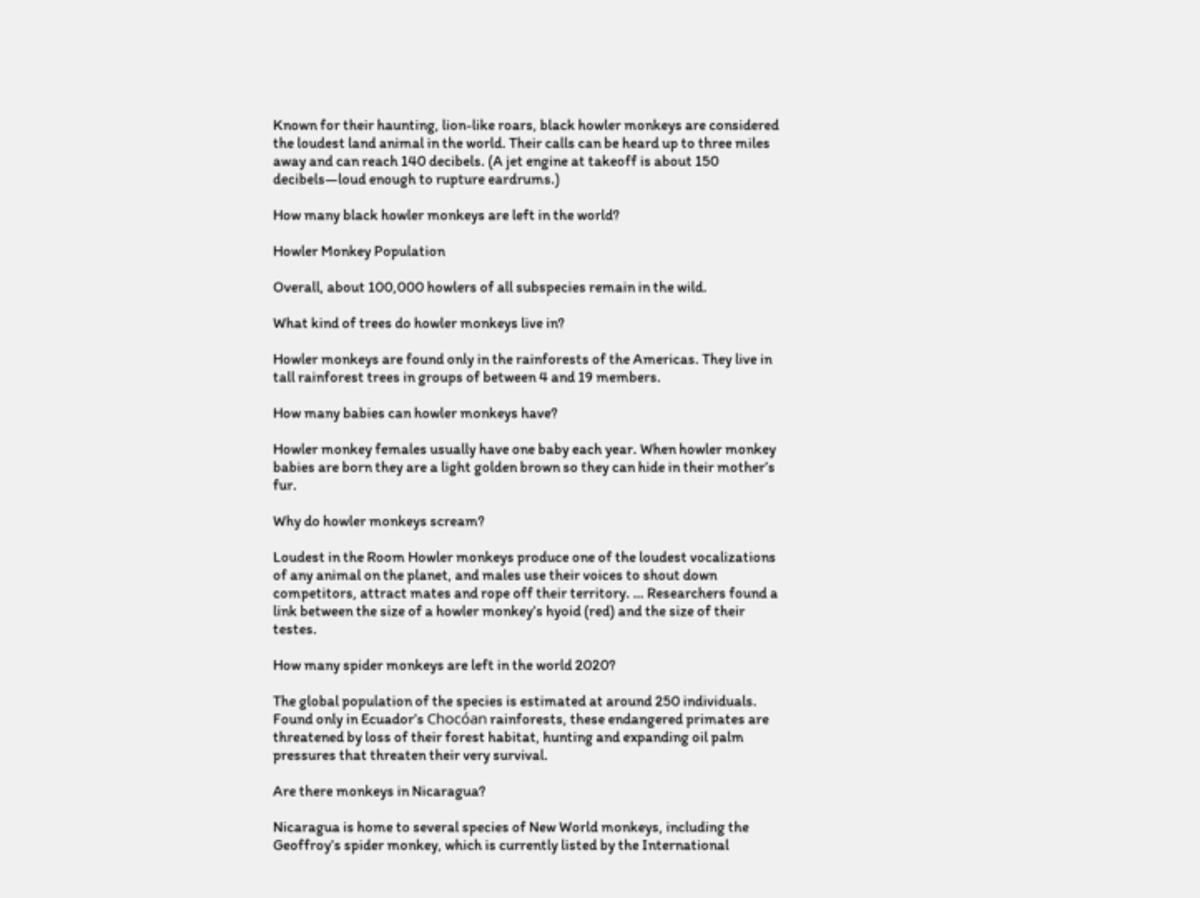Known for their haunting, lion-like roars, black howler monkeys are considered the loudest land animal in the world. Their calls can be heard up to three miles away and can reach 140 decibels. (A jet engine at takeoff is about 150 decibels—loud enough to rupture eardrums.)

How many black howler monkeys are left in the world?

Howler Monkey Population

Overall, about 100,000 howlers of all subspecies remain in the wild.

What kind of trees do howler monkeys live in?

Howler monkeys are found only in the rainforests of the Americas. They live in tall rainforest trees in groups of between 4 and 19 members.

How many babies can howler monkeys have?

Howler monkey females usually have one baby each year. When howler monkey babies are born they are a light golden brown so they can hide in their mother’s fur.

Why do howler monkeys scream?

Loudest in the Room Howler monkeys produce one of the loudest vocalizations of any animal on the planet, and males use their voices to shout down competitors, attract mates and rope off their territory. … Researchers found a link between the size of a howler monkey’s hyoid (red) and the size of their testes.

How many spider monkeys are left in the world 2020?

The global population of the species is estimated at around 250 individuals. Found only in Ecuador’s Chocóan rainforests, these endangered primates are threatened by loss of their forest habitat, hunting and expanding oil palm pressures that threaten their very survival.

Are there monkeys in Nicaragua?

Nicaragua is home to several species of New World monkeys, including the Geoffroy’s spider monkey, which is currently listed by the International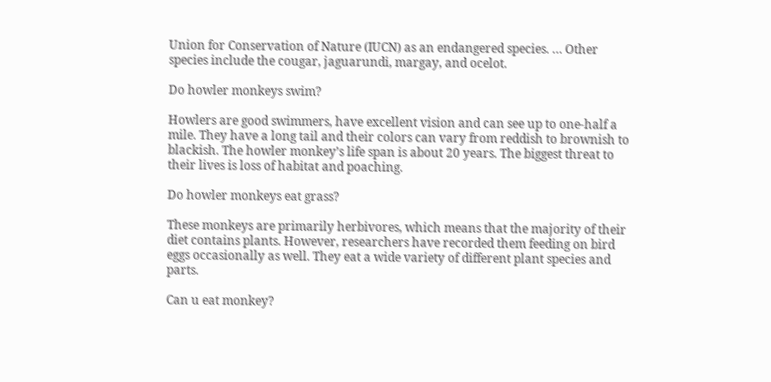Union for Conservation of Nature (IUCN) as an endangered species. … Other species include the cougar, jaguarundi, margay, and ocelot.

Do howler monkeys swim?

Howlers are good swimmers, have excellent vision and can see up to one-half a mile. They have a long tail and their colors can vary from reddish to brownish to blackish. The howler monkey’s life span is about 20 years. The biggest threat to their lives is loss of habitat and poaching.

Do howler monkeys eat grass?

These monkeys are primarily herbivores, which means that the majority of their diet contains plants. However, researchers have recorded them feeding on bird eggs occasionally as well. They eat a wide variety of different plant species and parts.

Can u eat monkey?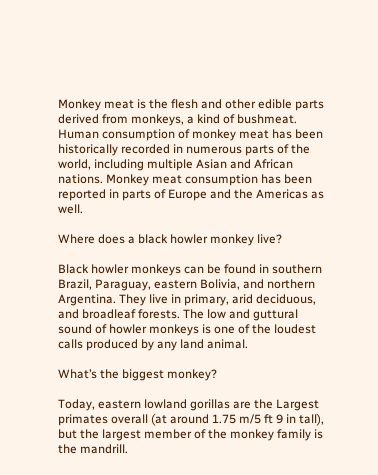Monkey meat is the flesh and other edible parts derived from monkeys, a kind of bushmeat. Human consumption of monkey meat has been historically recorded in numerous parts of the world, including multiple Asian and African nations. Monkey meat consumption has been reported in parts of Europe and the Americas as well.

Where does a black howler monkey live?

Black howler monkeys can be found in southern Brazil, Paraguay, eastern Bolivia, and northern Argentina. They live in primary, arid deciduous, and broadleaf forests. The low and guttural sound of howler monkeys is one of the loudest calls produced by any land animal.

What’s the biggest monkey?

Today, eastern lowland gorillas are the Largest primates overall (at around 1.75 m/5 ft 9 in tall), but the largest member of the monkey family is the mandrill.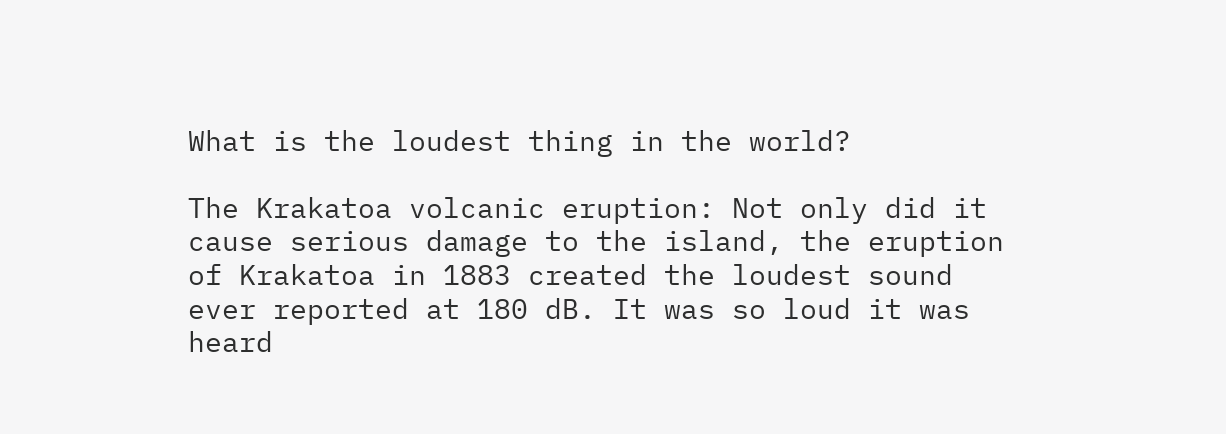What is the loudest thing in the world?

The Krakatoa volcanic eruption: Not only did it cause serious damage to the island, the eruption of Krakatoa in 1883 created the loudest sound ever reported at 180 dB. It was so loud it was heard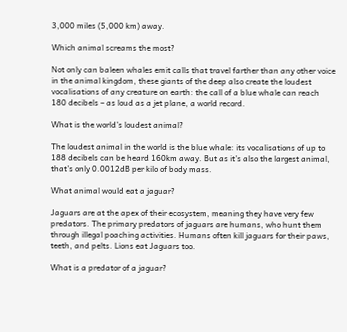3,000 miles (5,000 km) away.

Which animal screams the most?

Not only can baleen whales emit calls that travel farther than any other voice in the animal kingdom, these giants of the deep also create the loudest vocalisations of any creature on earth: the call of a blue whale can reach 180 decibels – as loud as a jet plane, a world record.

What is the world’s loudest animal?

The loudest animal in the world is the blue whale: its vocalisations of up to 188 decibels can be heard 160km away. But as it’s also the largest animal, that’s only 0.0012dB per kilo of body mass.

What animal would eat a jaguar?

Jaguars are at the apex of their ecosystem, meaning they have very few predators. The primary predators of jaguars are humans, who hunt them through illegal poaching activities. Humans often kill jaguars for their paws, teeth, and pelts. Lions eat Jaguars too.

What is a predator of a jaguar?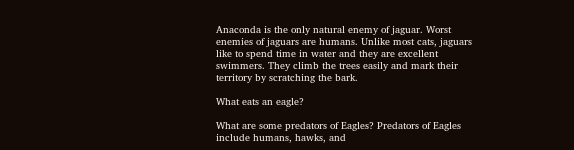Anaconda is the only natural enemy of jaguar. Worst enemies of jaguars are humans. Unlike most cats, jaguars like to spend time in water and they are excellent swimmers. They climb the trees easily and mark their territory by scratching the bark.

What eats an eagle?

What are some predators of Eagles? Predators of Eagles include humans, hawks, and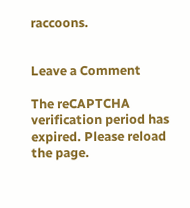raccoons.


Leave a Comment

The reCAPTCHA verification period has expired. Please reload the page.